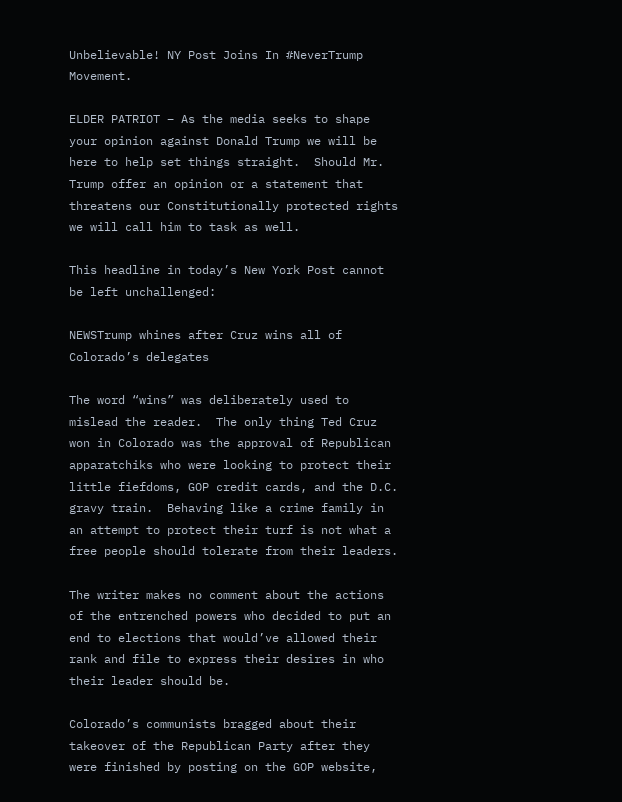Unbelievable! NY Post Joins In #NeverTrump Movement.

ELDER PATRIOT – As the media seeks to shape your opinion against Donald Trump we will be here to help set things straight.  Should Mr. Trump offer an opinion or a statement that threatens our Constitutionally protected rights we will call him to task as well.

This headline in today’s New York Post cannot be left unchallenged:

NEWSTrump whines after Cruz wins all of Colorado’s delegates

The word “wins” was deliberately used to mislead the reader.  The only thing Ted Cruz won in Colorado was the approval of Republican apparatchiks who were looking to protect their little fiefdoms, GOP credit cards, and the D.C. gravy train.  Behaving like a crime family in an attempt to protect their turf is not what a free people should tolerate from their leaders.

The writer makes no comment about the actions of the entrenched powers who decided to put an end to elections that would’ve allowed their rank and file to express their desires in who their leader should be.

Colorado’s communists bragged about their takeover of the Republican Party after they were finished by posting on the GOP website,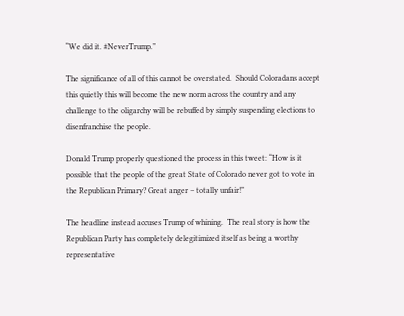“We did it. #NeverTrump.”

The significance of all of this cannot be overstated.  Should Coloradans accept this quietly this will become the new norm across the country and any challenge to the oligarchy will be rebuffed by simply suspending elections to disenfranchise the people.

Donald Trump properly questioned the process in this tweet: “How is it possible that the people of the great State of Colorado never got to vote in the Republican Primary? Great anger – totally unfair!”

The headline instead accuses Trump of whining.  The real story is how the Republican Party has completely delegitimized itself as being a worthy representative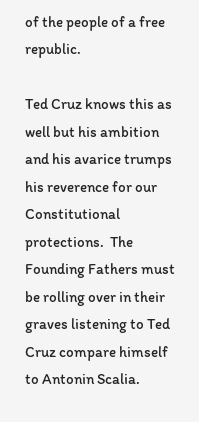of the people of a free republic.

Ted Cruz knows this as well but his ambition and his avarice trumps his reverence for our Constitutional protections.  The Founding Fathers must be rolling over in their graves listening to Ted Cruz compare himself to Antonin Scalia.